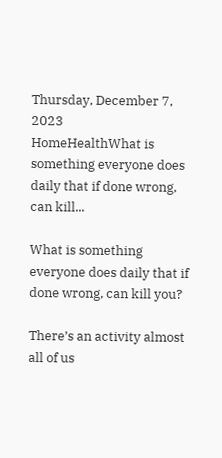Thursday, December 7, 2023
HomeHealthWhat is something everyone does daily that if done wrong, can kill...

What is something everyone does daily that if done wrong, can kill you?

There’s an activity almost all of us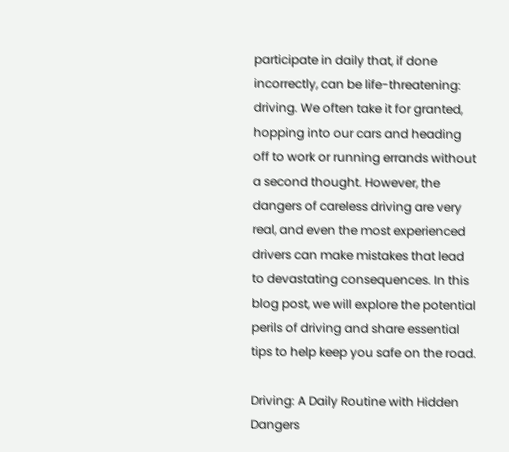participate in daily that, if done incorrectly, can be life-threatening: driving. We often take it for granted, hopping into our cars and heading off to work or running errands without a second thought. However, the dangers of careless driving are very real, and even the most experienced drivers can make mistakes that lead to devastating consequences. In this blog post, we will explore the potential perils of driving and share essential tips to help keep you safe on the road.

Driving: A Daily Routine with Hidden Dangers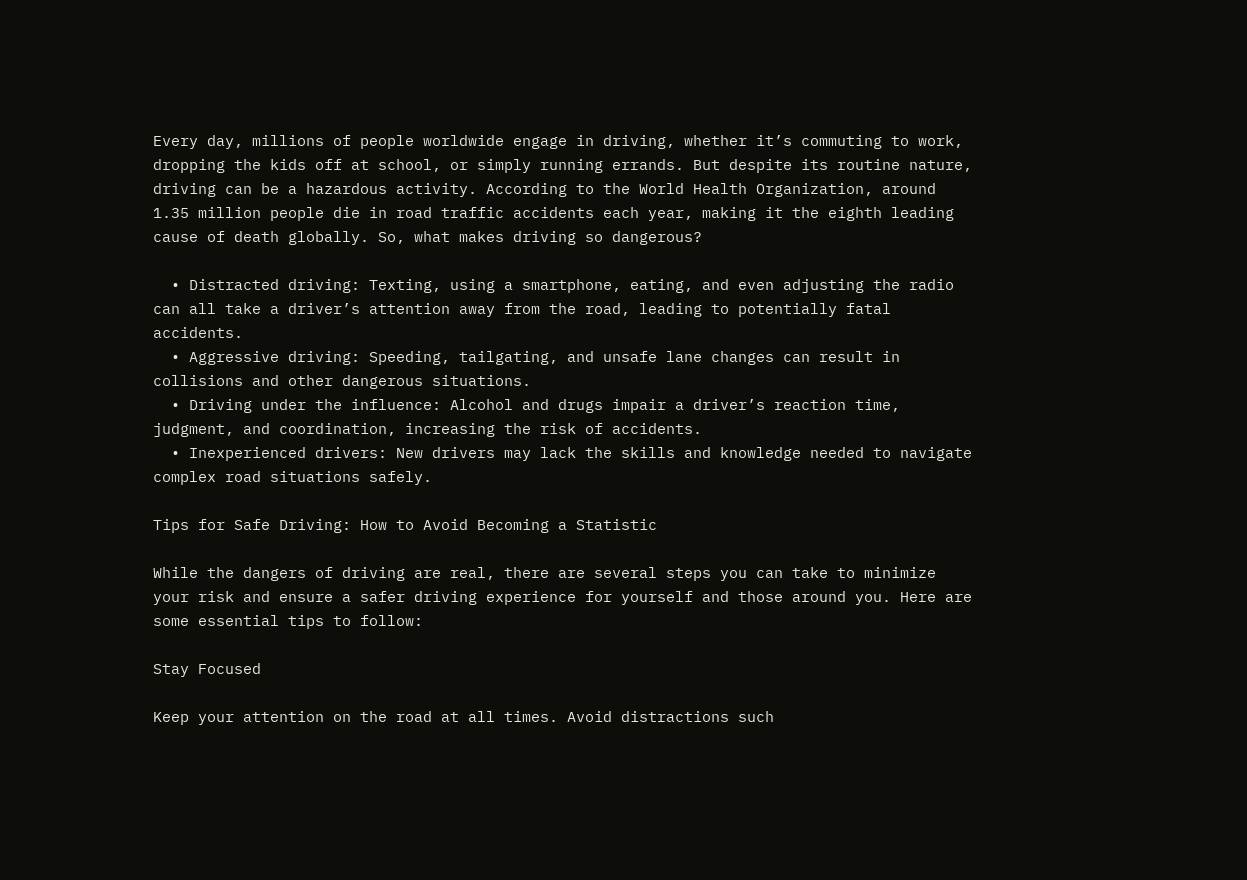Every day, millions of people worldwide engage in driving, whether it’s commuting to work, dropping the kids off at school, or simply running errands. But despite its routine nature, driving can be a hazardous activity. According to the World Health Organization, around 1.35 million people die in road traffic accidents each year, making it the eighth leading cause of death globally. So, what makes driving so dangerous?

  • Distracted driving: Texting, using a smartphone, eating, and even adjusting the radio can all take a driver’s attention away from the road, leading to potentially fatal accidents.
  • Aggressive driving: Speeding, tailgating, and unsafe lane changes can result in collisions and other dangerous situations.
  • Driving under the influence: Alcohol and drugs impair a driver’s reaction time, judgment, and coordination, increasing the risk of accidents.
  • Inexperienced drivers: New drivers may lack the skills and knowledge needed to navigate complex road situations safely.

Tips for Safe Driving: How to Avoid Becoming a Statistic

While the dangers of driving are real, there are several steps you can take to minimize your risk and ensure a safer driving experience for yourself and those around you. Here are some essential tips to follow:

Stay Focused

Keep your attention on the road at all times. Avoid distractions such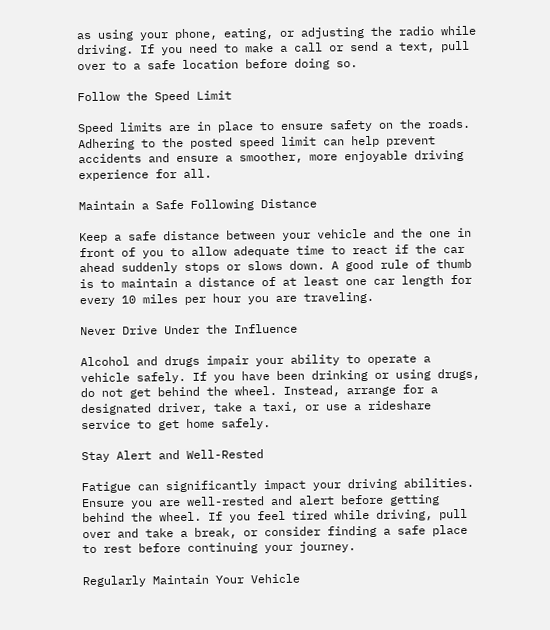as using your phone, eating, or adjusting the radio while driving. If you need to make a call or send a text, pull over to a safe location before doing so.

Follow the Speed Limit

Speed limits are in place to ensure safety on the roads. Adhering to the posted speed limit can help prevent accidents and ensure a smoother, more enjoyable driving experience for all.

Maintain a Safe Following Distance

Keep a safe distance between your vehicle and the one in front of you to allow adequate time to react if the car ahead suddenly stops or slows down. A good rule of thumb is to maintain a distance of at least one car length for every 10 miles per hour you are traveling.

Never Drive Under the Influence

Alcohol and drugs impair your ability to operate a vehicle safely. If you have been drinking or using drugs, do not get behind the wheel. Instead, arrange for a designated driver, take a taxi, or use a rideshare service to get home safely.

Stay Alert and Well-Rested

Fatigue can significantly impact your driving abilities. Ensure you are well-rested and alert before getting behind the wheel. If you feel tired while driving, pull over and take a break, or consider finding a safe place to rest before continuing your journey.

Regularly Maintain Your Vehicle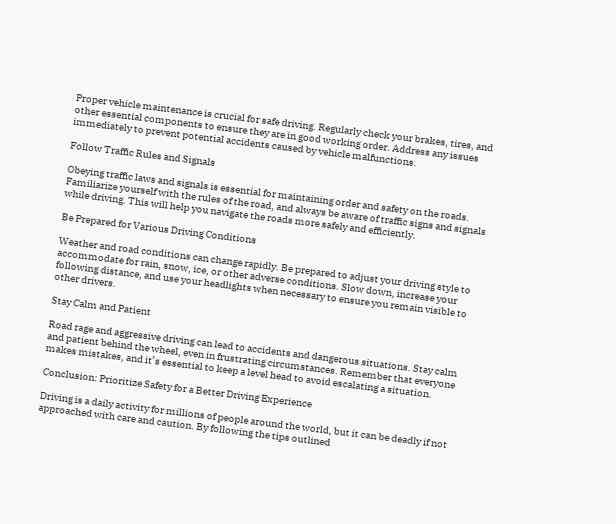Proper vehicle maintenance is crucial for safe driving. Regularly check your brakes, tires, and other essential components to ensure they are in good working order. Address any issues immediately to prevent potential accidents caused by vehicle malfunctions.

Follow Traffic Rules and Signals

Obeying traffic laws and signals is essential for maintaining order and safety on the roads. Familiarize yourself with the rules of the road, and always be aware of traffic signs and signals while driving. This will help you navigate the roads more safely and efficiently.

Be Prepared for Various Driving Conditions

Weather and road conditions can change rapidly. Be prepared to adjust your driving style to accommodate for rain, snow, ice, or other adverse conditions. Slow down, increase your following distance, and use your headlights when necessary to ensure you remain visible to other drivers.

Stay Calm and Patient

Road rage and aggressive driving can lead to accidents and dangerous situations. Stay calm and patient behind the wheel, even in frustrating circumstances. Remember that everyone makes mistakes, and it’s essential to keep a level head to avoid escalating a situation.

Conclusion: Prioritize Safety for a Better Driving Experience

Driving is a daily activity for millions of people around the world, but it can be deadly if not approached with care and caution. By following the tips outlined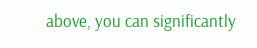above, you can significantly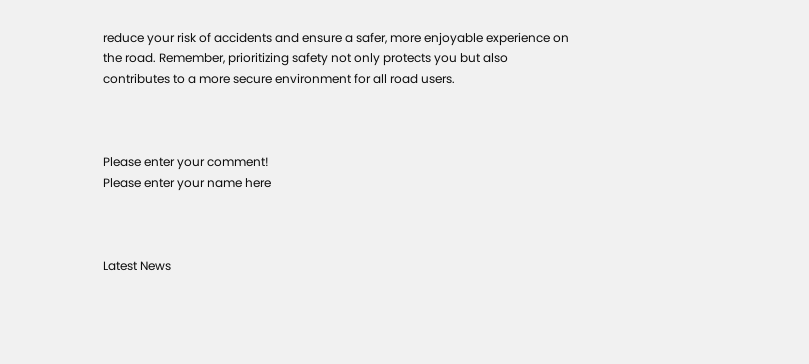reduce your risk of accidents and ensure a safer, more enjoyable experience on the road. Remember, prioritizing safety not only protects you but also contributes to a more secure environment for all road users.



Please enter your comment!
Please enter your name here



Latest News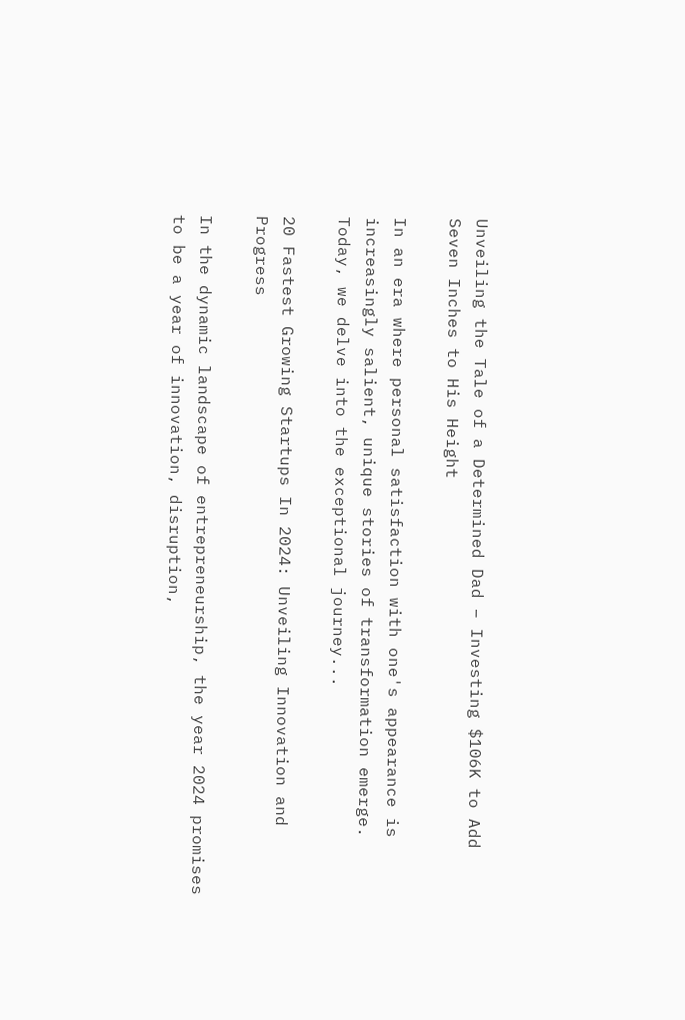Unveiling the Tale of a Determined Dad – Investing $106K to Add Seven Inches to His Height

In an era where personal satisfaction with one's appearance is increasingly salient, unique stories of transformation emerge. Today, we delve into the exceptional journey...

20 Fastest Growing Startups In 2024: Unveiling Innovation and Progress

In the dynamic landscape of entrepreneurship, the year 2024 promises to be a year of innovation, disruption,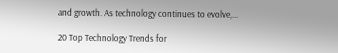and growth. As technology continues to evolve,...

20 Top Technology Trends for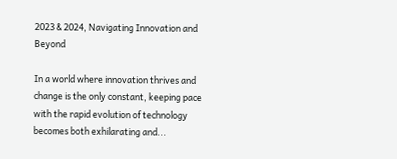2023 & 2024, Navigating Innovation and Beyond

In a world where innovation thrives and change is the only constant, keeping pace with the rapid evolution of technology becomes both exhilarating and...